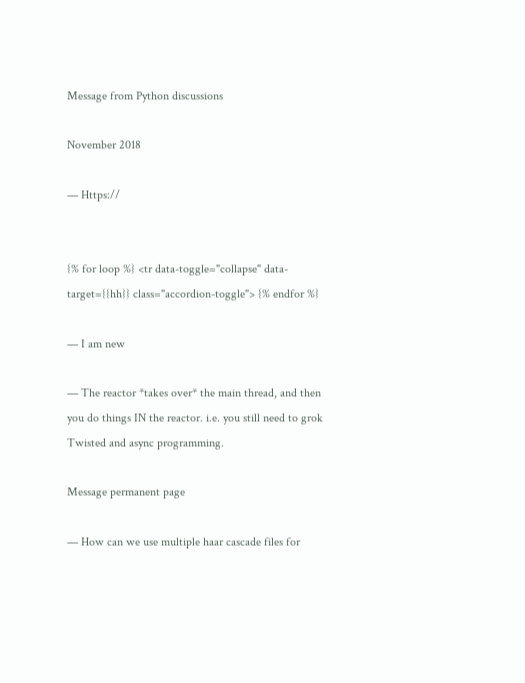Message from Python discussions

November 2018

— Https://


{% for loop %} <tr data-toggle="collapse" data-target={{hh}} class="accordion-toggle"> {% endfor %}

— I am new

— The reactor *takes over* the main thread, and then you do things IN the reactor. i.e. you still need to grok Twisted and async programming.

Message permanent page

— How can we use multiple haar cascade files for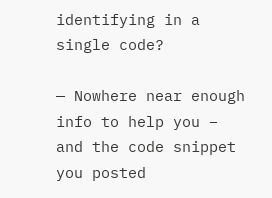identifying in a single code?

— Nowhere near enough info to help you – and the code snippet you posted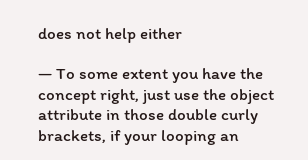does not help either

— To some extent you have the concept right, just use the object attribute in those double curly brackets, if your looping an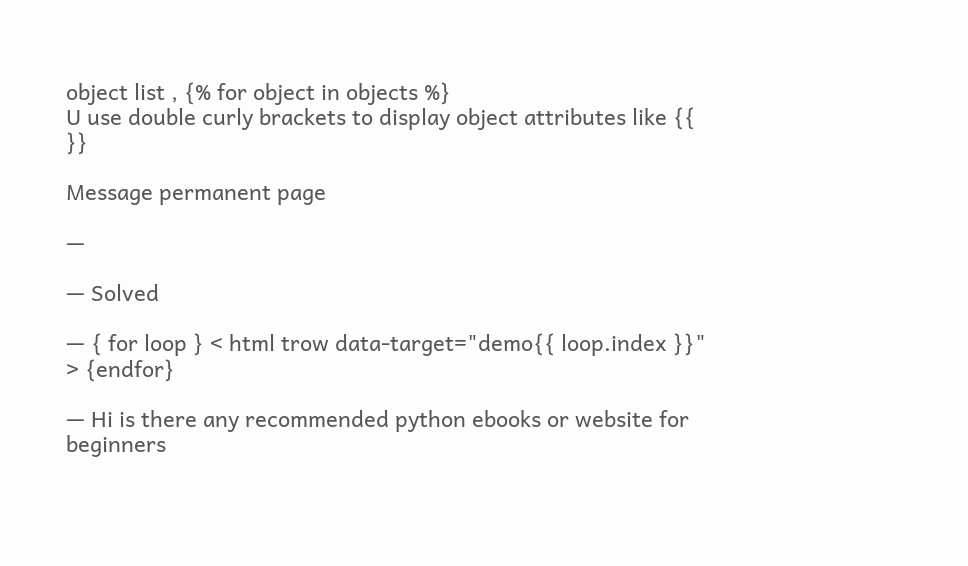object list , {% for object in objects %}
U use double curly brackets to display object attributes like {{ }}

Message permanent page

—

— Solved

— { for loop } < html trow data-target="demo{{ loop.index }}" > {endfor}

— Hi is there any recommended python ebooks or website for beginners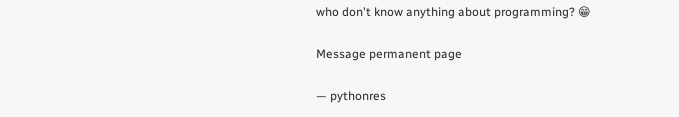who don't know anything about programming? 😁

Message permanent page

— pythonres